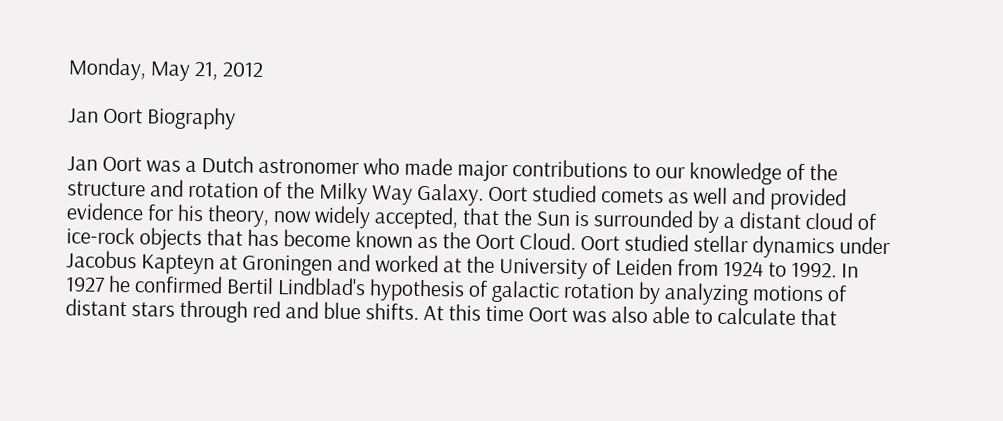Monday, May 21, 2012

Jan Oort Biography

Jan Oort was a Dutch astronomer who made major contributions to our knowledge of the structure and rotation of the Milky Way Galaxy. Oort studied comets as well and provided evidence for his theory, now widely accepted, that the Sun is surrounded by a distant cloud of ice-rock objects that has become known as the Oort Cloud. Oort studied stellar dynamics under Jacobus Kapteyn at Groningen and worked at the University of Leiden from 1924 to 1992. In 1927 he confirmed Bertil Lindblad's hypothesis of galactic rotation by analyzing motions of distant stars through red and blue shifts. At this time Oort was also able to calculate that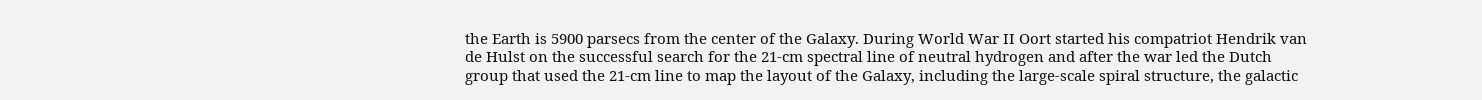the Earth is 5900 parsecs from the center of the Galaxy. During World War II Oort started his compatriot Hendrik van de Hulst on the successful search for the 21-cm spectral line of neutral hydrogen and after the war led the Dutch group that used the 21-cm line to map the layout of the Galaxy, including the large-scale spiral structure, the galactic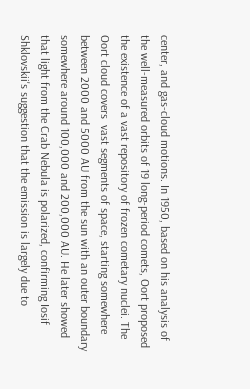center, and gas-cloud motions. In 1950, based on his analysis of the well-measured orbits of 19 long-period comets, Oort proposed the existence of a vast repository of frozen cometary nuclei. The Oort cloud covers  vast segments of space, starting somewhere between 2000 and 5000 AU from the sun with an outer boundary somewhere around 100,000 and 200,000 AU. He later showed that light from the Crab Nebula is polarized, confirming Iosif Shklovskii's suggestion that the emission is largely due to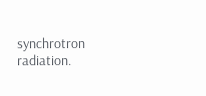synchrotron radiation.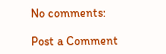No comments:

Post a Comment